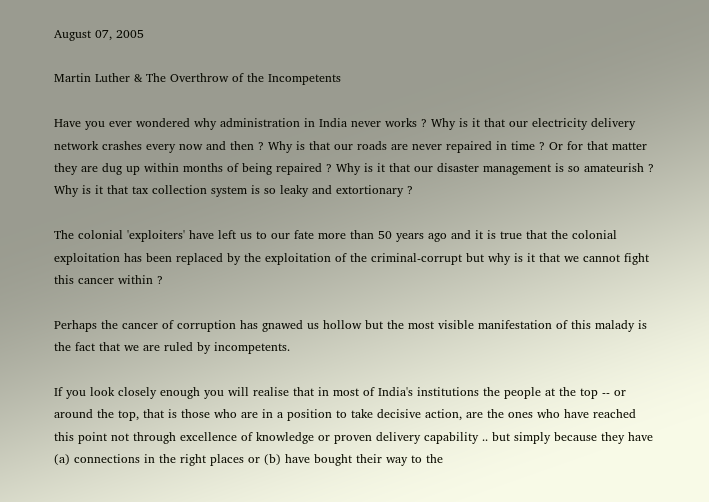August 07, 2005

Martin Luther & The Overthrow of the Incompetents

Have you ever wondered why administration in India never works ? Why is it that our electricity delivery network crashes every now and then ? Why is that our roads are never repaired in time ? Or for that matter they are dug up within months of being repaired ? Why is it that our disaster management is so amateurish ? Why is it that tax collection system is so leaky and extortionary ?

The colonial 'exploiters' have left us to our fate more than 50 years ago and it is true that the colonial exploitation has been replaced by the exploitation of the criminal-corrupt but why is it that we cannot fight this cancer within ?

Perhaps the cancer of corruption has gnawed us hollow but the most visible manifestation of this malady is the fact that we are ruled by incompetents.

If you look closely enough you will realise that in most of India's institutions the people at the top -- or around the top, that is those who are in a position to take decisive action, are the ones who have reached this point not through excellence of knowledge or proven delivery capability .. but simply because they have (a) connections in the right places or (b) have bought their way to the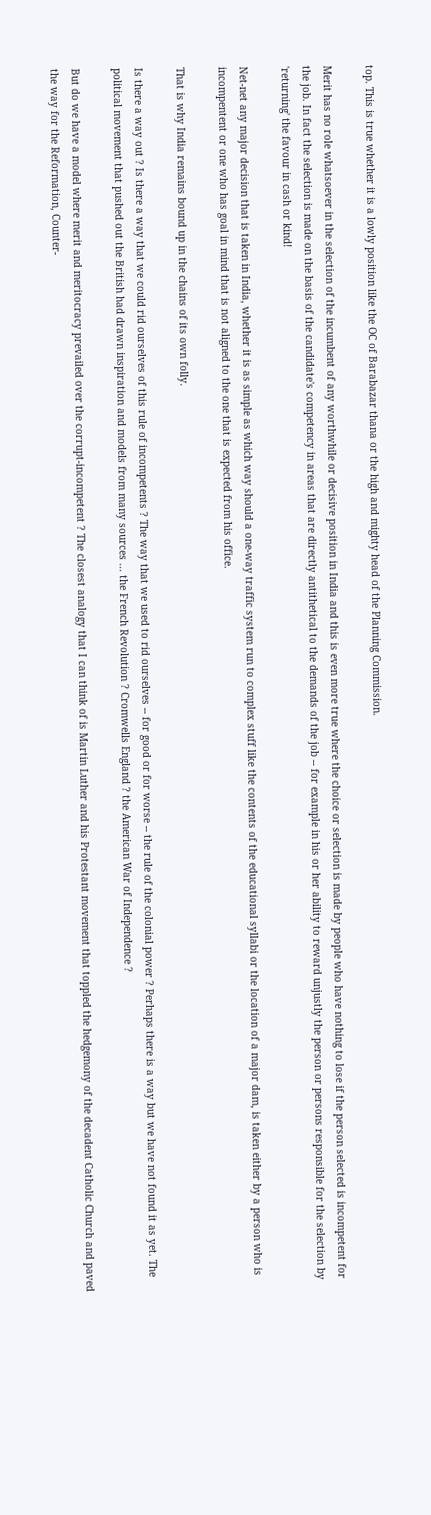top. This is true whether it is a lowly position like the OC of Barabazar thana or the high and mighty head of the Planning Commission.

Merit has no role whatsoever in the selection of the incumbent of any worthwhile or decisive position in India and this is even more true where the choice or selection is made by people who have nothing to lose if the person selected is incompetent for the job. In fact the selection is made on the basis of the candidate's competency in areas that are directly antithetical to the demands of the job -- for example in his or her ability to reward unjustly the person or persons responsible for the selection by 'returning' the favour in cash or kind!

Net-net any major decision that is taken in India, whether it is as simple as which way should a one-way traffic system run to complex stuff like the contents of the educational syllabi or the location of a major dam, is taken either by a person who is incompentent or one who has goal in mind that is not aligned to the one that is expected from his office.

That is why India remains bound up in the chains of its own folly.

Is there a way out ? Is there a way that we could rid ourselves of this rule of incompetents ? The way that we used to rid ourselves -- for good or for worse -- the rule of the colonial power ? Perhaps there is a way but we have not found it as yet. The political movement that pushed out the British had drawn inspiration and models from many sources ... the French Revolution ? Cromwells England ? the American War of Independence ?

But do we have a model where merit and meritocracy prevailed over the corrupt-incompetent ? The closest analogy that I can think of is Martin Luther and his Protestant movement that toppled the hedgemony of the decadent Catholic Church and paved the way for the Reformation, Counter-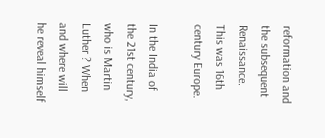reformation and the subsequent Renaissance. This was 16th century Europe.

In the India of the 21st century, who is Martin Luther ? When and where will he reveal himself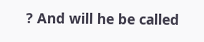? And will he be called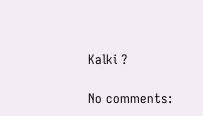Kalki ?

No comments: